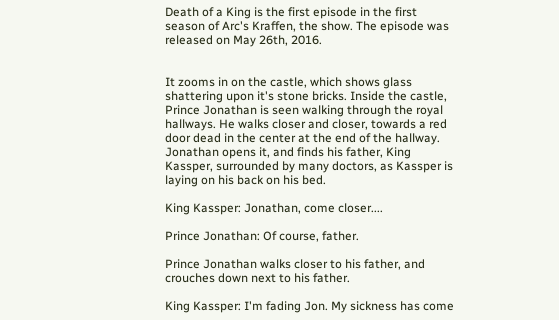Death of a King is the first episode in the first season of Arc's Kraffen, the show. The episode was released on May 26th, 2016.


It zooms in on the castle, which shows glass shattering upon it's stone bricks. Inside the castle, Prince Jonathan is seen walking through the royal hallways. He walks closer and closer, towards a red door dead in the center at the end of the hallway. Jonathan opens it, and finds his father, King Kassper, surrounded by many doctors, as Kassper is laying on his back on his bed.

King Kassper: Jonathan, come closer....

Prince Jonathan: Of course, father.

Prince Jonathan walks closer to his father, and crouches down next to his father.

King Kassper: I'm fading Jon. My sickness has come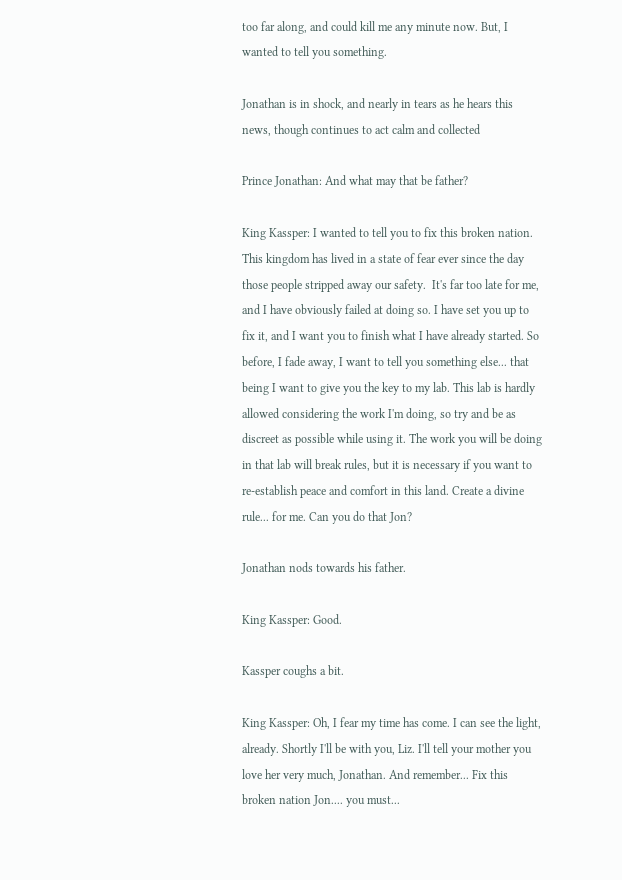too far along, and could kill me any minute now. But, I wanted to tell you something.

Jonathan is in shock, and nearly in tears as he hears this news, though continues to act calm and collected

Prince Jonathan: And what may that be father?

King Kassper: I wanted to tell you to fix this broken nation. This kingdom has lived in a state of fear ever since the day those people stripped away our safety.  It's far too late for me, and I have obviously failed at doing so. I have set you up to fix it, and I want you to finish what I have already started. So before, I fade away, I want to tell you something else... that being I want to give you the key to my lab. This lab is hardly allowed considering the work I'm doing, so try and be as discreet as possible while using it. The work you will be doing in that lab will break rules, but it is necessary if you want to re-establish peace and comfort in this land. Create a divine rule... for me. Can you do that Jon?

Jonathan nods towards his father.

King Kassper: Good.

Kassper coughs a bit.

King Kassper: Oh, I fear my time has come. I can see the light, already. Shortly I'll be with you, Liz. I'll tell your mother you love her very much, Jonathan. And remember... Fix this broken nation Jon.... you must...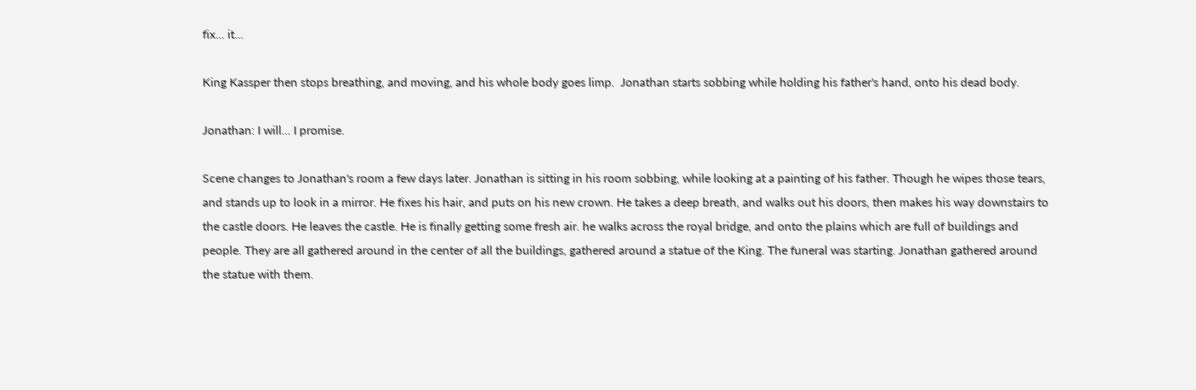fix... it...

King Kassper then stops breathing, and moving, and his whole body goes limp.  Jonathan starts sobbing while holding his father's hand, onto his dead body.

Jonathan: I will... I promise.

Scene changes to Jonathan's room a few days later. Jonathan is sitting in his room sobbing, while looking at a painting of his father. Though he wipes those tears, and stands up to look in a mirror. He fixes his hair, and puts on his new crown. He takes a deep breath, and walks out his doors, then makes his way downstairs to the castle doors. He leaves the castle. He is finally getting some fresh air. he walks across the royal bridge, and onto the plains which are full of buildings and people. They are all gathered around in the center of all the buildings, gathered around a statue of the King. The funeral was starting. Jonathan gathered around the statue with them.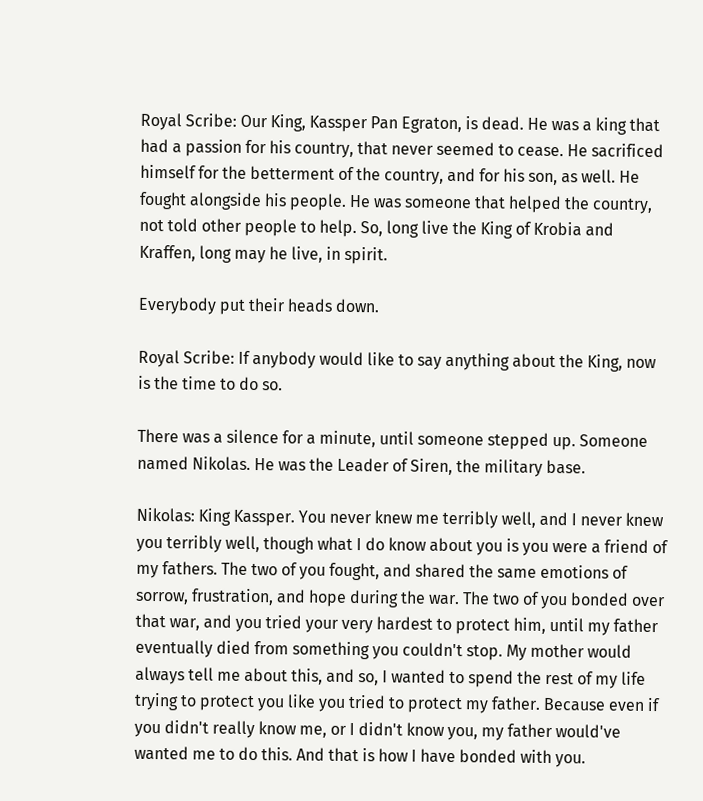Royal Scribe: Our King, Kassper Pan Egraton, is dead. He was a king that had a passion for his country, that never seemed to cease. He sacrificed himself for the betterment of the country, and for his son, as well. He fought alongside his people. He was someone that helped the country, not told other people to help. So, long live the King of Krobia and Kraffen, long may he live, in spirit.

Everybody put their heads down.

Royal Scribe: If anybody would like to say anything about the King, now is the time to do so.

There was a silence for a minute, until someone stepped up. Someone named Nikolas. He was the Leader of Siren, the military base.

Nikolas: King Kassper. You never knew me terribly well, and I never knew you terribly well, though what I do know about you is you were a friend of my fathers. The two of you fought, and shared the same emotions of sorrow, frustration, and hope during the war. The two of you bonded over that war, and you tried your very hardest to protect him, until my father eventually died from something you couldn't stop. My mother would always tell me about this, and so, I wanted to spend the rest of my life trying to protect you like you tried to protect my father. Because even if you didn't really know me, or I didn't know you, my father would've wanted me to do this. And that is how I have bonded with you.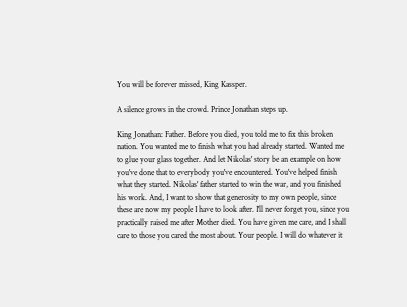You will be forever missed, King Kassper.

A silence grows in the crowd. Prince Jonathan steps up.

King Jonathan: Father. Before you died, you told me to fix this broken nation. You wanted me to finish what you had already started. Wanted me to glue your glass together. And let Nikolas' story be an example on how you've done that to everybody you've encountered. You've helped finish what they started. Nikolas' father started to win the war, and you finished his work. And, I want to show that generosity to my own people, since these are now my people I have to look after. I'll never forget you, since you practically raised me after Mother died. You have given me care, and I shall care to those you cared the most about. Your people. I will do whatever it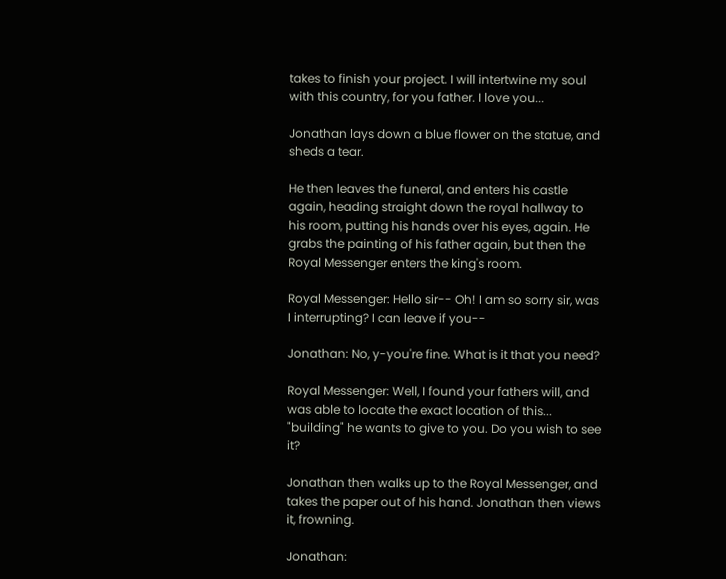takes to finish your project. I will intertwine my soul with this country, for you father. I love you...

Jonathan lays down a blue flower on the statue, and sheds a tear.

He then leaves the funeral, and enters his castle again, heading straight down the royal hallway to his room, putting his hands over his eyes, again. He grabs the painting of his father again, but then the Royal Messenger enters the king's room.

Royal Messenger: Hello sir-- Oh! I am so sorry sir, was I interrupting? I can leave if you--

Jonathan: No, y-you're fine. What is it that you need?

Royal Messenger: Well, I found your fathers will, and was able to locate the exact location of this... "building" he wants to give to you. Do you wish to see it?

Jonathan then walks up to the Royal Messenger, and takes the paper out of his hand. Jonathan then views it, frowning.

Jonathan: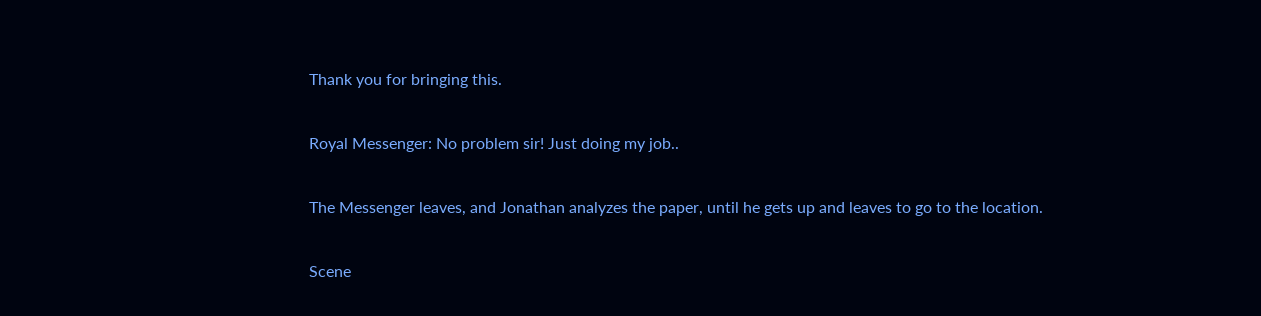Thank you for bringing this.

Royal Messenger: No problem sir! Just doing my job..

The Messenger leaves, and Jonathan analyzes the paper, until he gets up and leaves to go to the location.

Scene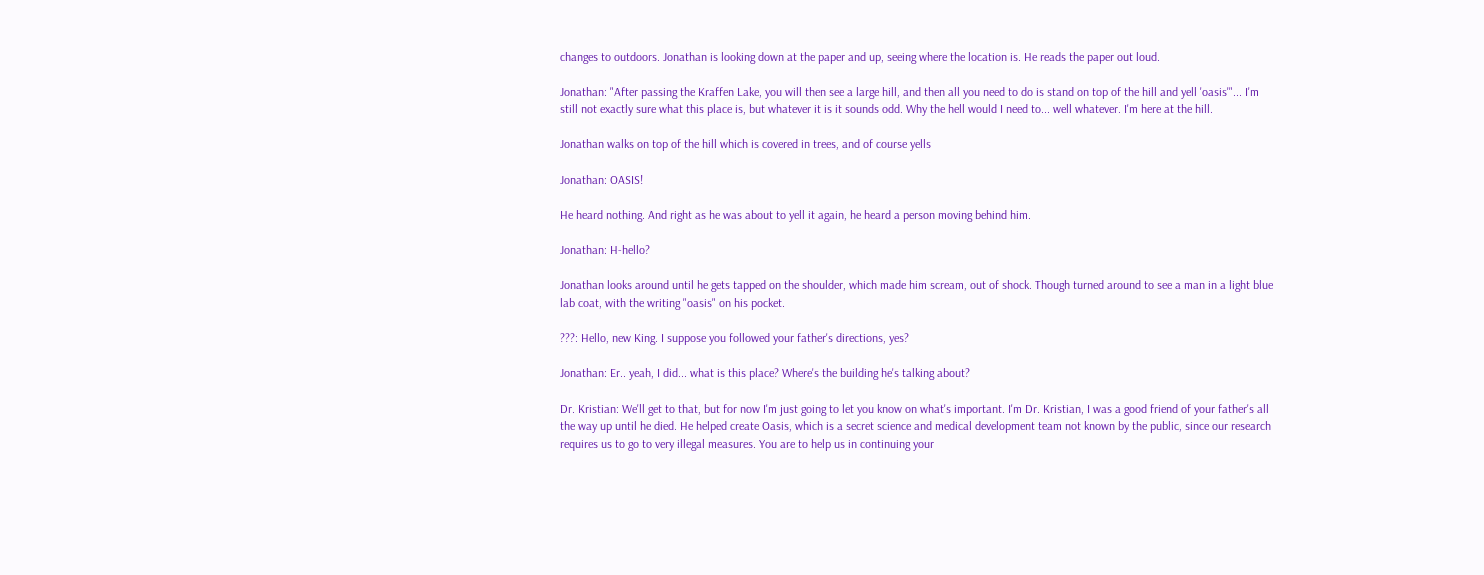changes to outdoors. Jonathan is looking down at the paper and up, seeing where the location is. He reads the paper out loud.

Jonathan: "After passing the Kraffen Lake, you will then see a large hill, and then all you need to do is stand on top of the hill and yell 'oasis'"... I'm still not exactly sure what this place is, but whatever it is it sounds odd. Why the hell would I need to... well whatever. I'm here at the hill.

Jonathan walks on top of the hill which is covered in trees, and of course yells

Jonathan: OASIS!

He heard nothing. And right as he was about to yell it again, he heard a person moving behind him.

Jonathan: H-hello?

Jonathan looks around until he gets tapped on the shoulder, which made him scream, out of shock. Though turned around to see a man in a light blue lab coat, with the writing "oasis" on his pocket.

???: Hello, new King. I suppose you followed your father's directions, yes?

Jonathan: Er.. yeah, I did... what is this place? Where's the building he's talking about?

Dr. Kristian: We'll get to that, but for now I'm just going to let you know on what's important. I'm Dr. Kristian, I was a good friend of your father's all the way up until he died. He helped create Oasis, which is a secret science and medical development team not known by the public, since our research requires us to go to very illegal measures. You are to help us in continuing your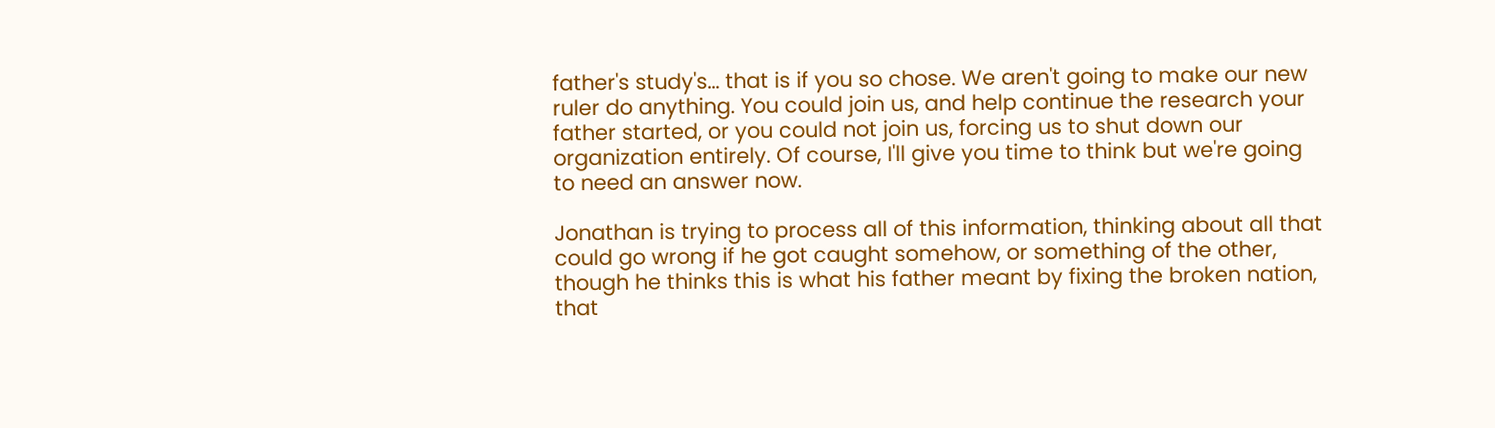father's study's... that is if you so chose. We aren't going to make our new ruler do anything. You could join us, and help continue the research your father started, or you could not join us, forcing us to shut down our organization entirely. Of course, I'll give you time to think but we're going to need an answer now.

Jonathan is trying to process all of this information, thinking about all that could go wrong if he got caught somehow, or something of the other, though he thinks this is what his father meant by fixing the broken nation, that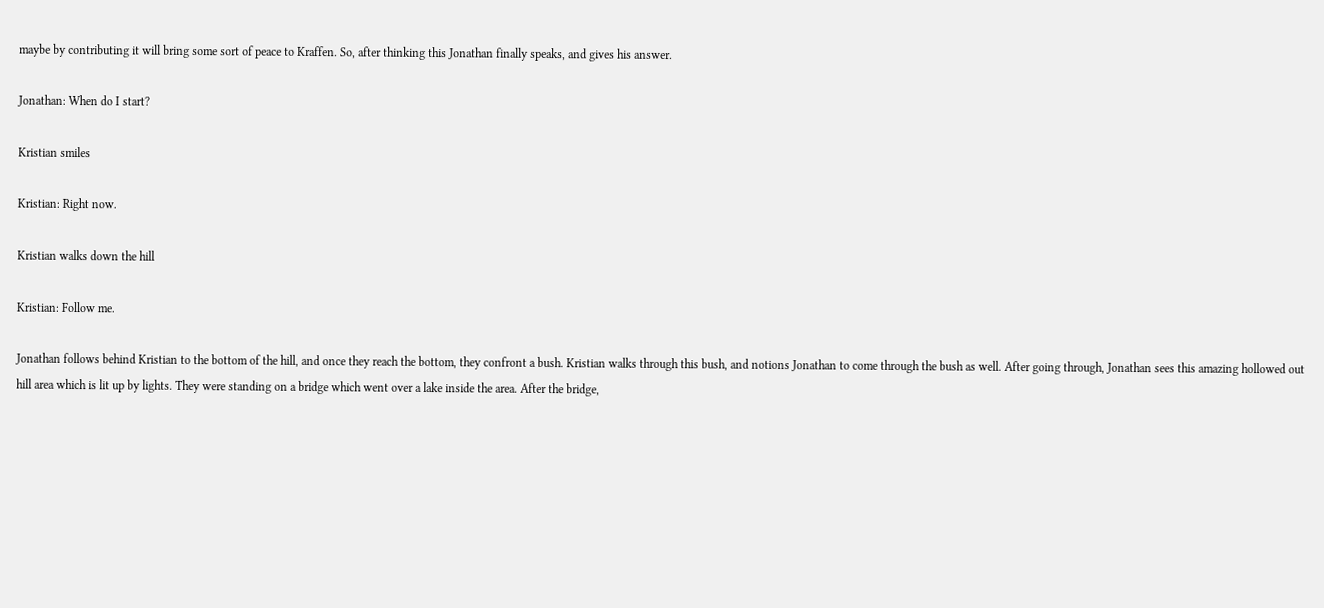maybe by contributing it will bring some sort of peace to Kraffen. So, after thinking this Jonathan finally speaks, and gives his answer.

Jonathan: When do I start?

Kristian smiles

Kristian: Right now.

Kristian walks down the hill

Kristian: Follow me.

Jonathan follows behind Kristian to the bottom of the hill, and once they reach the bottom, they confront a bush. Kristian walks through this bush, and notions Jonathan to come through the bush as well. After going through, Jonathan sees this amazing hollowed out hill area which is lit up by lights. They were standing on a bridge which went over a lake inside the area. After the bridge,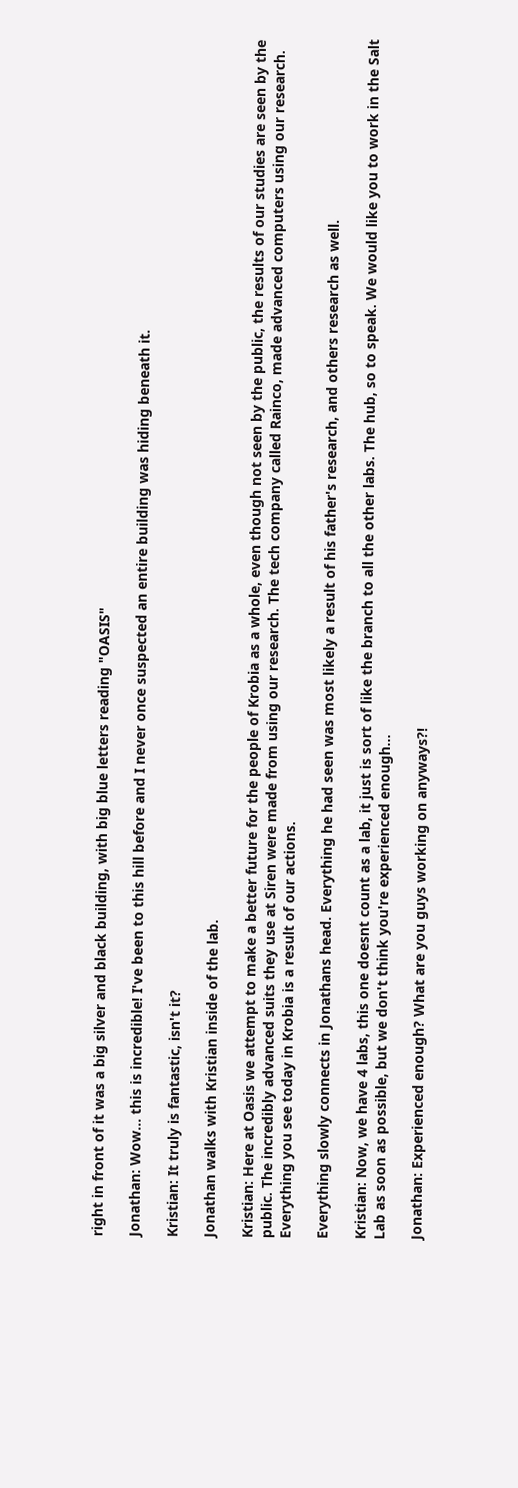right in front of it was a big silver and black building, with big blue letters reading "OASIS"

Jonathan: Wow... this is incredible! I've been to this hill before and I never once suspected an entire building was hiding beneath it.

Kristian: It truly is fantastic, isn't it?

Jonathan walks with Kristian inside of the lab.

Kristian: Here at Oasis we attempt to make a better future for the people of Krobia as a whole, even though not seen by the public, the results of our studies are seen by the public. The incredibly advanced suits they use at Siren were made from using our research. The tech company called Rainco, made advanced computers using our research. Everything you see today in Krobia is a result of our actions.

Everything slowly connects in Jonathans head. Everything he had seen was most likely a result of his father's research, and others research as well.

Kristian: Now, we have 4 labs, this one doesnt count as a lab, it just is sort of like the branch to all the other labs. The hub, so to speak. We would like you to work in the Salt Lab as soon as possible, but we don't think you're experienced enough...

Jonathan: Experienced enough? What are you guys working on anyways?!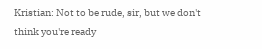Kristian: Not to be rude, sir, but we don't think you're ready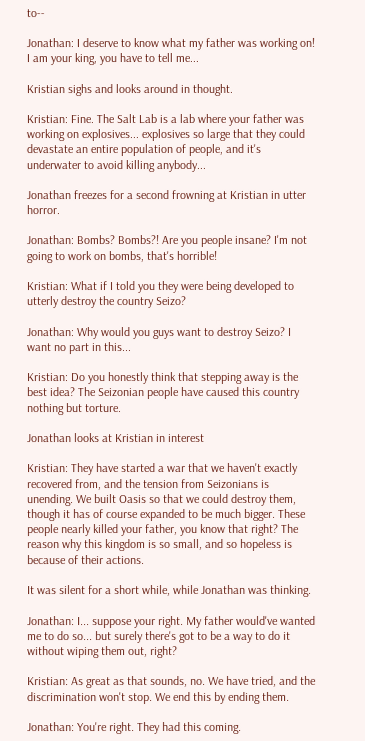to--

Jonathan: I deserve to know what my father was working on! I am your king, you have to tell me...

Kristian sighs and looks around in thought.

Kristian: Fine. The Salt Lab is a lab where your father was working on explosives... explosives so large that they could devastate an entire population of people, and it's underwater to avoid killing anybody...

Jonathan freezes for a second frowning at Kristian in utter horror.

Jonathan: Bombs? Bombs?! Are you people insane? I'm not going to work on bombs, that's horrible!

Kristian: What if I told you they were being developed to utterly destroy the country Seizo?

Jonathan: Why would you guys want to destroy Seizo? I want no part in this...

Kristian: Do you honestly think that stepping away is the best idea? The Seizonian people have caused this country nothing but torture.

Jonathan looks at Kristian in interest

Kristian: They have started a war that we haven't exactly recovered from, and the tension from Seizonians is unending. We built Oasis so that we could destroy them, though it has of course expanded to be much bigger. These people nearly killed your father, you know that right? The reason why this kingdom is so small, and so hopeless is because of their actions.

It was silent for a short while, while Jonathan was thinking.

Jonathan: I... suppose your right. My father would've wanted me to do so... but surely there's got to be a way to do it without wiping them out, right?

Kristian: As great as that sounds, no. We have tried, and the discrimination won't stop. We end this by ending them.

Jonathan: You're right. They had this coming.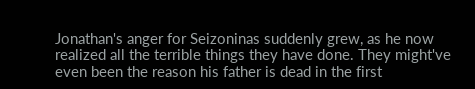Jonathan's anger for Seizoninas suddenly grew, as he now realized all the terrible things they have done. They might've even been the reason his father is dead in the first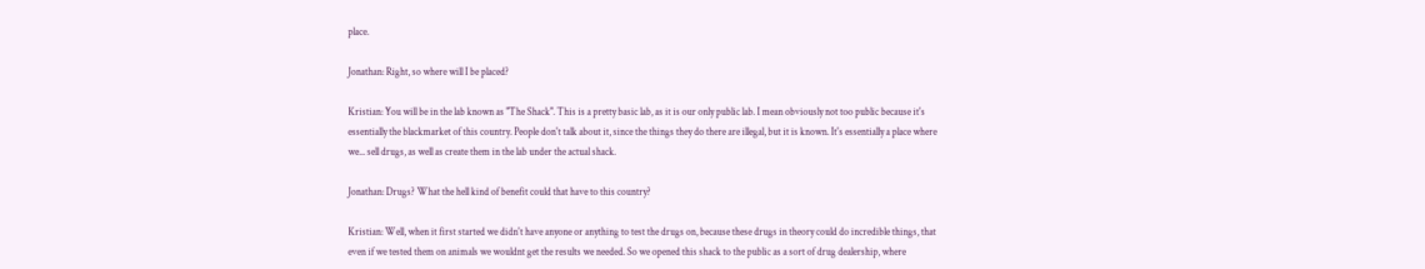place.

Jonathan: Right, so where will I be placed?

Kristian: You will be in the lab known as "The Shack". This is a pretty basic lab, as it is our only public lab. I mean obviously not too public because it's essentially the blackmarket of this country. People don't talk about it, since the things they do there are illegal, but it is known. It's essentially a place where we... sell drugs, as well as create them in the lab under the actual shack.

Jonathan: Drugs? What the hell kind of benefit could that have to this country?

Kristian: Well, when it first started we didn't have anyone or anything to test the drugs on, because these drugs in theory could do incredible things, that even if we tested them on animals we wouldnt get the results we needed. So we opened this shack to the public as a sort of drug dealership, where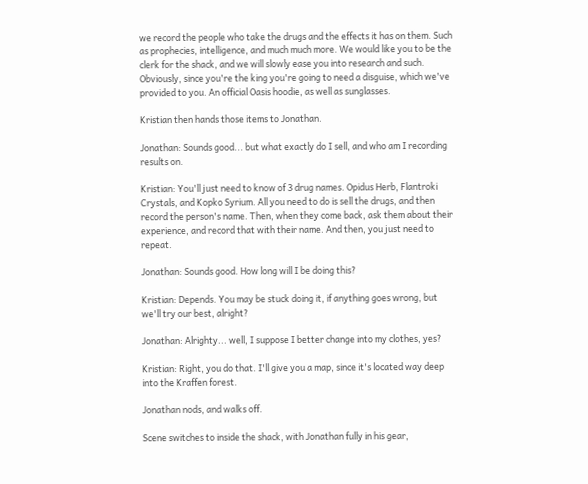we record the people who take the drugs and the effects it has on them. Such as prophecies, intelligence, and much much more. We would like you to be the clerk for the shack, and we will slowly ease you into research and such. Obviously, since you're the king you're going to need a disguise, which we've provided to you. An official Oasis hoodie, as well as sunglasses.

Kristian then hands those items to Jonathan.

Jonathan: Sounds good... but what exactly do I sell, and who am I recording results on.

Kristian: You'll just need to know of 3 drug names. Opidus Herb, Flantroki Crystals, and Kopko Syrium. All you need to do is sell the drugs, and then record the person's name. Then, when they come back, ask them about their experience, and record that with their name. And then, you just need to repeat.

Jonathan: Sounds good. How long will I be doing this?

Kristian: Depends. You may be stuck doing it, if anything goes wrong, but we'll try our best, alright?

Jonathan: Alrighty... well, I suppose I better change into my clothes, yes?

Kristian: Right, you do that. I'll give you a map, since it's located way deep into the Kraffen forest.

Jonathan nods, and walks off.

Scene switches to inside the shack, with Jonathan fully in his gear,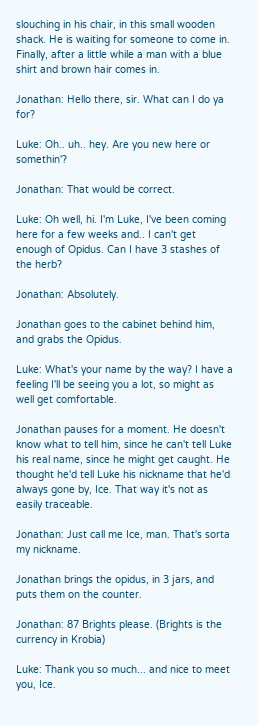slouching in his chair, in this small wooden shack. He is waiting for someone to come in. Finally, after a little while a man with a blue shirt and brown hair comes in.

Jonathan: Hello there, sir. What can I do ya for?

Luke: Oh.. uh.. hey. Are you new here or somethin'?

Jonathan: That would be correct.

Luke: Oh well, hi. I'm Luke, I've been coming here for a few weeks and.. I can't get enough of Opidus. Can I have 3 stashes of the herb?

Jonathan: Absolutely.

Jonathan goes to the cabinet behind him, and grabs the Opidus.

Luke: What's your name by the way? I have a feeling I'll be seeing you a lot, so might as well get comfortable.

Jonathan pauses for a moment. He doesn't know what to tell him, since he can't tell Luke his real name, since he might get caught. He thought he'd tell Luke his nickname that he'd always gone by, Ice. That way it's not as easily traceable.

Jonathan: Just call me Ice, man. That's sorta my nickname.

Jonathan brings the opidus, in 3 jars, and puts them on the counter.

Jonathan: 87 Brights please. (Brights is the currency in Krobia)

Luke: Thank you so much... and nice to meet you, Ice.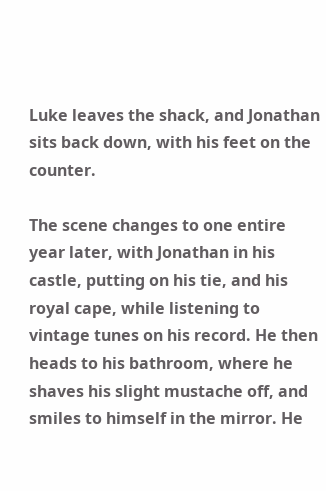Luke leaves the shack, and Jonathan sits back down, with his feet on the counter.

The scene changes to one entire year later, with Jonathan in his castle, putting on his tie, and his royal cape, while listening to vintage tunes on his record. He then heads to his bathroom, where he shaves his slight mustache off, and smiles to himself in the mirror. He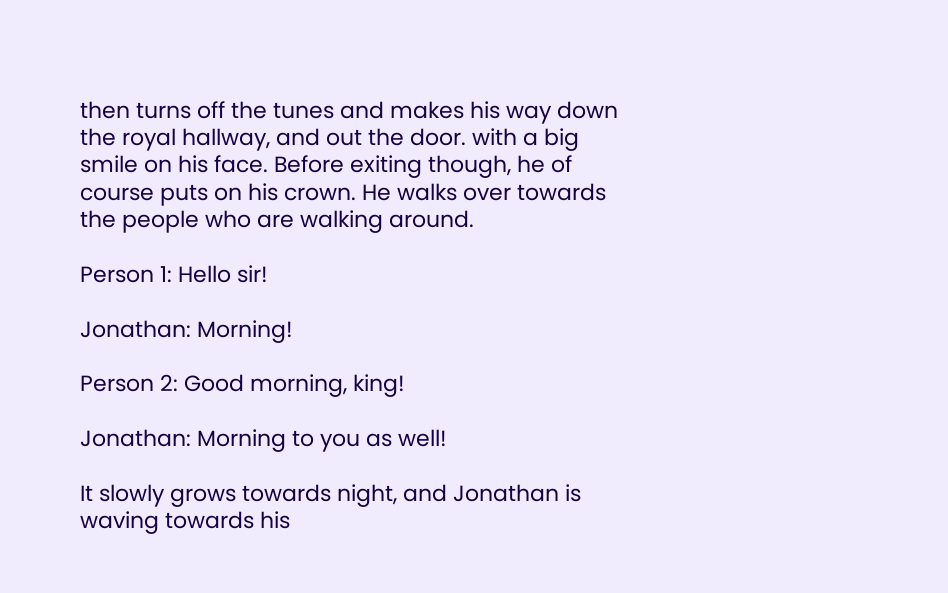then turns off the tunes and makes his way down the royal hallway, and out the door. with a big smile on his face. Before exiting though, he of course puts on his crown. He walks over towards the people who are walking around.

Person 1: Hello sir!

Jonathan: Morning!

Person 2: Good morning, king!

Jonathan: Morning to you as well!

It slowly grows towards night, and Jonathan is waving towards his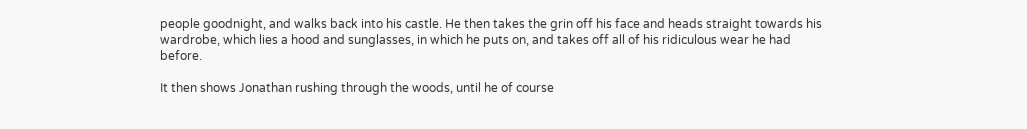people goodnight, and walks back into his castle. He then takes the grin off his face and heads straight towards his wardrobe, which lies a hood and sunglasses, in which he puts on, and takes off all of his ridiculous wear he had before.

It then shows Jonathan rushing through the woods, until he of course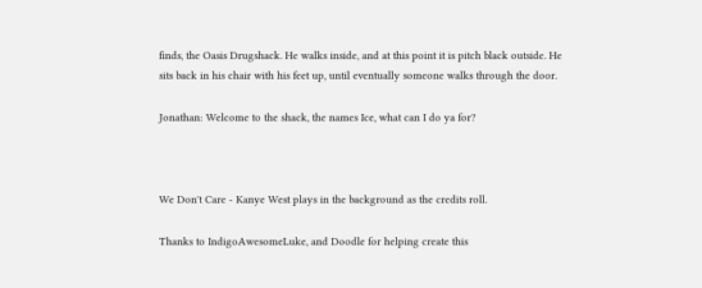finds, the Oasis Drugshack. He walks inside, and at this point it is pitch black outside. He sits back in his chair with his feet up, until eventually someone walks through the door.

Jonathan: Welcome to the shack, the names Ice, what can I do ya for?



We Don't Care - Kanye West plays in the background as the credits roll.

Thanks to IndigoAwesomeLuke, and Doodle for helping create this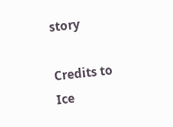story

Credits to Ice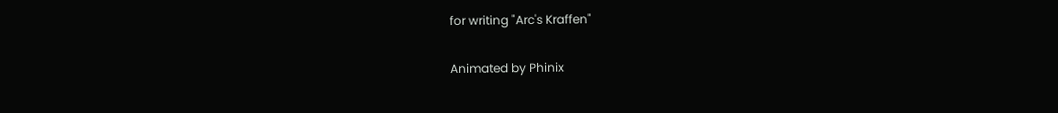for writing "Arc's Kraffen"

Animated by Phinix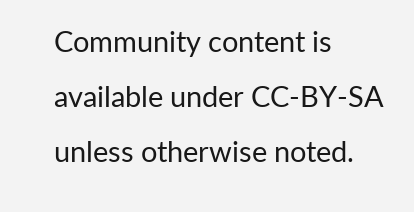Community content is available under CC-BY-SA unless otherwise noted.